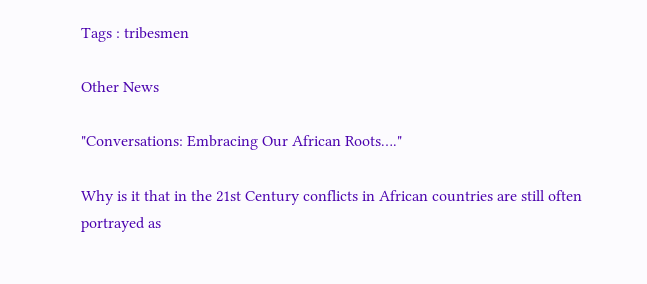Tags : tribesmen

Other News

"Conversations: Embracing Our African Roots…."

Why is it that in the 21st Century conflicts in African countries are still often portrayed as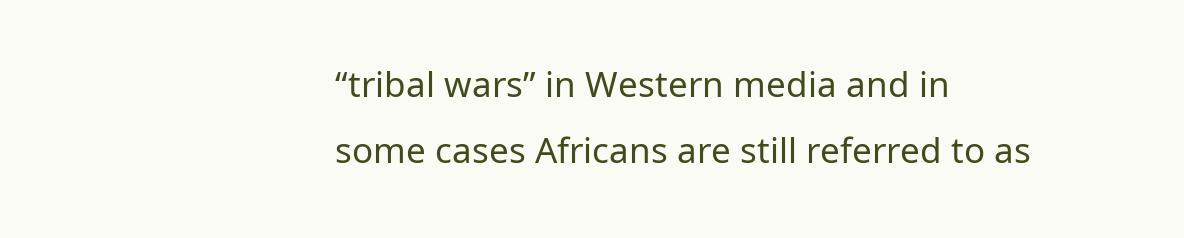“tribal wars” in Western media and in some cases Africans are still referred to as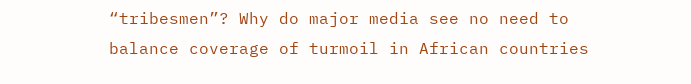“tribesmen”? Why do major media see no need to balance coverage of turmoil in African countries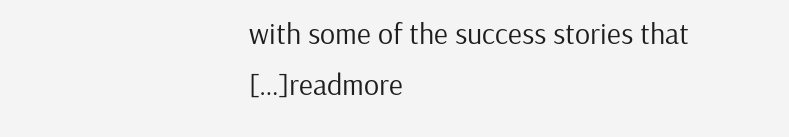with some of the success stories that […]readmore